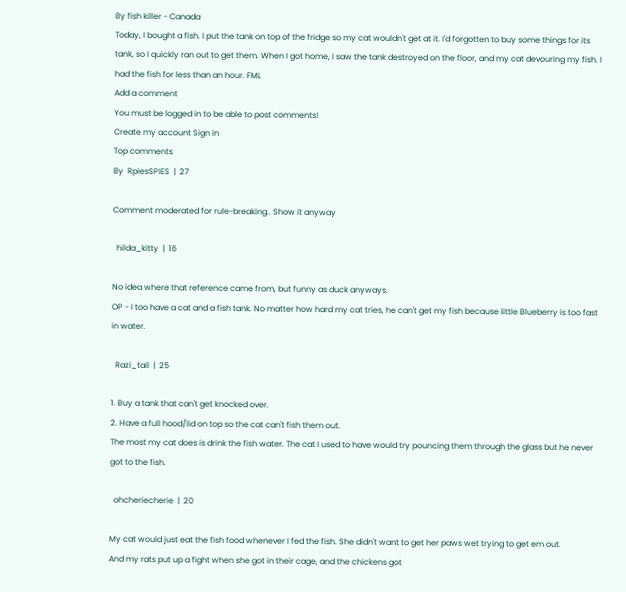By fish killer - Canada
Today, I bought a fish. I put the tank on top of the fridge so my cat wouldn't get at it. I'd forgotten to buy some things for its tank, so I quickly ran out to get them. When I got home, I saw the tank destroyed on the floor, and my cat devouring my fish. I had the fish for less than an hour. FML
Add a comment
You must be logged in to be able to post comments!
Create my account Sign in
Top comments
By  RpiesSPIES  |  27

Comment moderated for rule-breaking.. Show it anyway

  hilda_kitty  |  16

No idea where that reference came from, but funny as duck anyways.
OP - I too have a cat and a fish tank. No matter how hard my cat tries, he can't get my fish because little Blueberry is too fast in water.

  Razi_tail  |  25

1. Buy a tank that can't get knocked over.
2. Have a full hood/lid on top so the cat can't fish them out.
The most my cat does is drink the fish water. The cat I used to have would try pouncing them through the glass but he never got to the fish.

  ohcheriecherie  |  20

My cat would just eat the fish food whenever I fed the fish. She didn't want to get her paws wet trying to get em out.
And my rats put up a fight when she got in their cage, and the chickens got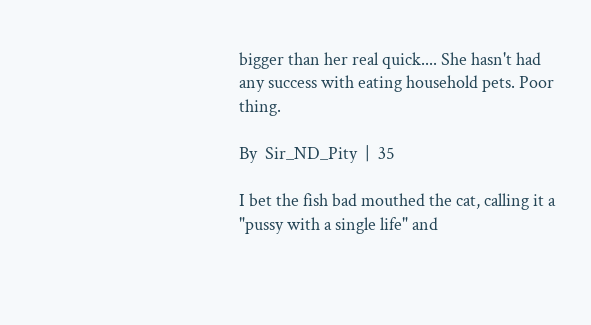bigger than her real quick.... She hasn't had any success with eating household pets. Poor thing.

By  Sir_ND_Pity  |  35

I bet the fish bad mouthed the cat, calling it a "pussy with a single life" and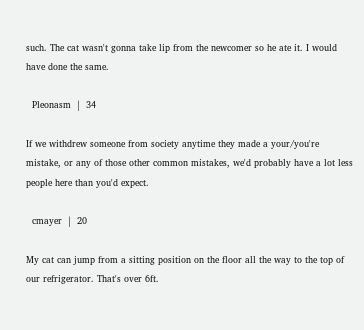such. The cat wasn't gonna take lip from the newcomer so he ate it. I would have done the same.

  Pleonasm  |  34

If we withdrew someone from society anytime they made a your/you're mistake, or any of those other common mistakes, we'd probably have a lot less people here than you'd expect.

  cmayer  |  20

My cat can jump from a sitting position on the floor all the way to the top of our refrigerator. That's over 6ft.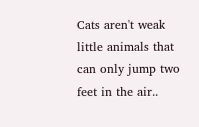Cats aren't weak little animals that can only jump two feet in the air..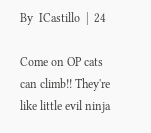By  ICastillo  |  24

Come on OP cats can climb!! They're like little evil ninja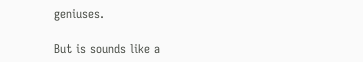geniuses.

But is sounds like a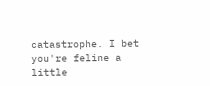catastrophe. I bet you're feline a little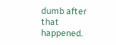dumb after that happened.